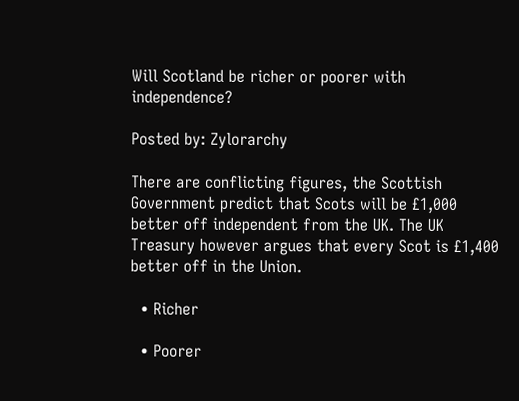Will Scotland be richer or poorer with independence?

Posted by: Zylorarchy

There are conflicting figures, the Scottish Government predict that Scots will be £1,000 better off independent from the UK. The UK Treasury however argues that every Scot is £1,400 better off in the Union.

  • Richer

  • Poorer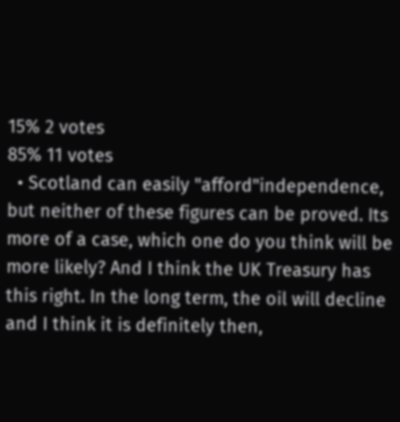15% 2 votes
85% 11 votes
  • Scotland can easily "afford"independence, but neither of these figures can be proved. Its more of a case, which one do you think will be more likely? And I think the UK Treasury has this right. In the long term, the oil will decline and I think it is definitely then,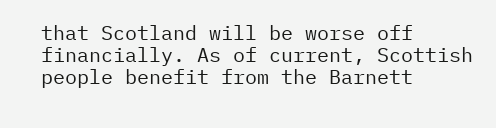that Scotland will be worse off financially. As of current, Scottish people benefit from the Barnett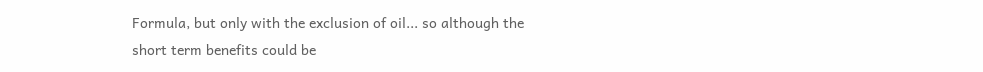Formula, but only with the exclusion of oil... so although the short term benefits could be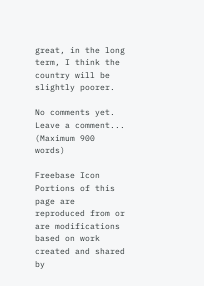great, in the long term, I think the country will be slightly poorer.

No comments yet.
Leave a comment...
(Maximum 900 words)

Freebase Icon   Portions of this page are reproduced from or are modifications based on work created and shared by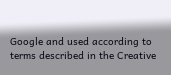Google and used according to terms described in the Creative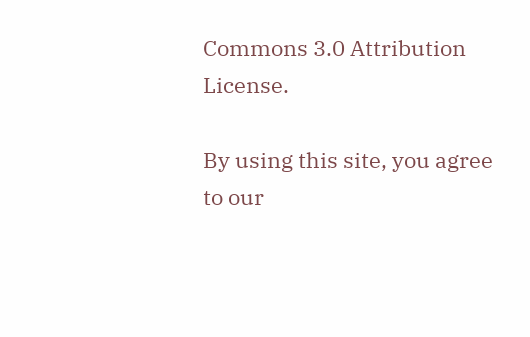Commons 3.0 Attribution License.

By using this site, you agree to our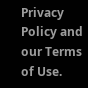Privacy Policy and our Terms of Use.